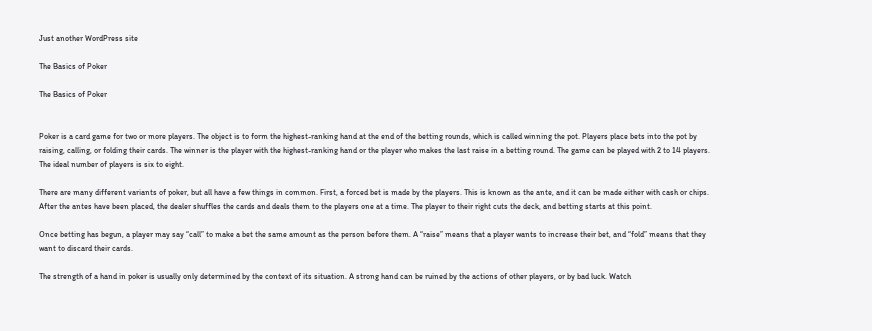Just another WordPress site

The Basics of Poker

The Basics of Poker


Poker is a card game for two or more players. The object is to form the highest-ranking hand at the end of the betting rounds, which is called winning the pot. Players place bets into the pot by raising, calling, or folding their cards. The winner is the player with the highest-ranking hand or the player who makes the last raise in a betting round. The game can be played with 2 to 14 players. The ideal number of players is six to eight.

There are many different variants of poker, but all have a few things in common. First, a forced bet is made by the players. This is known as the ante, and it can be made either with cash or chips. After the antes have been placed, the dealer shuffles the cards and deals them to the players one at a time. The player to their right cuts the deck, and betting starts at this point.

Once betting has begun, a player may say “call” to make a bet the same amount as the person before them. A “raise” means that a player wants to increase their bet, and “fold” means that they want to discard their cards.

The strength of a hand in poker is usually only determined by the context of its situation. A strong hand can be ruined by the actions of other players, or by bad luck. Watch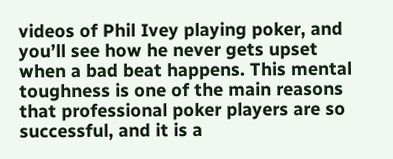videos of Phil Ivey playing poker, and you’ll see how he never gets upset when a bad beat happens. This mental toughness is one of the main reasons that professional poker players are so successful, and it is a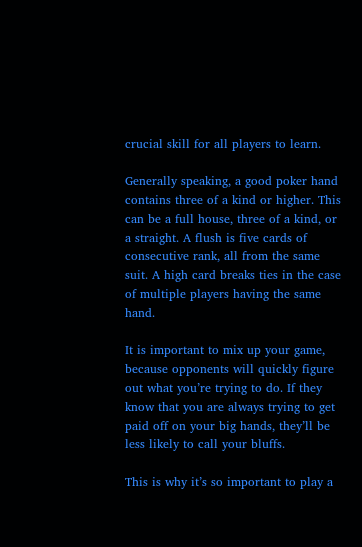crucial skill for all players to learn.

Generally speaking, a good poker hand contains three of a kind or higher. This can be a full house, three of a kind, or a straight. A flush is five cards of consecutive rank, all from the same suit. A high card breaks ties in the case of multiple players having the same hand.

It is important to mix up your game, because opponents will quickly figure out what you’re trying to do. If they know that you are always trying to get paid off on your big hands, they’ll be less likely to call your bluffs.

This is why it’s so important to play a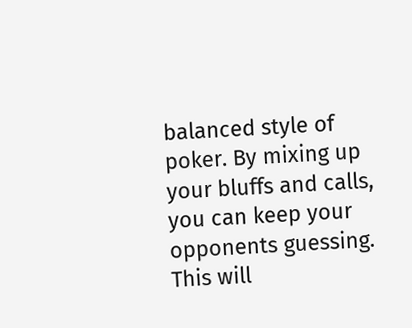balanced style of poker. By mixing up your bluffs and calls, you can keep your opponents guessing. This will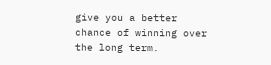give you a better chance of winning over the long term.